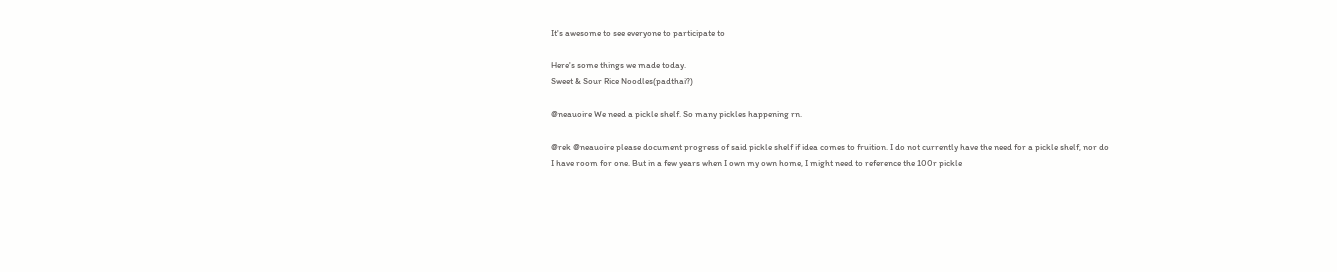It's awesome to see everyone to participate to

Here's some things we made today.
Sweet & Sour Rice Noodles(padthai?)

@neauoire We need a pickle shelf. So many pickles happening rn.

@rek @neauoire please document progress of said pickle shelf if idea comes to fruition. I do not currently have the need for a pickle shelf, nor do I have room for one. But in a few years when I own my own home, I might need to reference the 100r pickle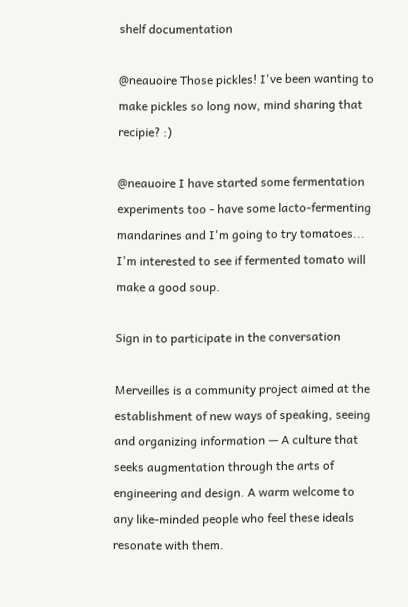shelf documentation

@neauoire Those pickles! I've been wanting to make pickles so long now, mind sharing that recipie? :)

@neauoire I have started some fermentation experiments too - have some lacto-fermenting mandarines and I'm going to try tomatoes... I'm interested to see if fermented tomato will make a good soup.

Sign in to participate in the conversation

Merveilles is a community project aimed at the establishment of new ways of speaking, seeing and organizing information — A culture that seeks augmentation through the arts of engineering and design. A warm welcome to any like-minded people who feel these ideals resonate with them.